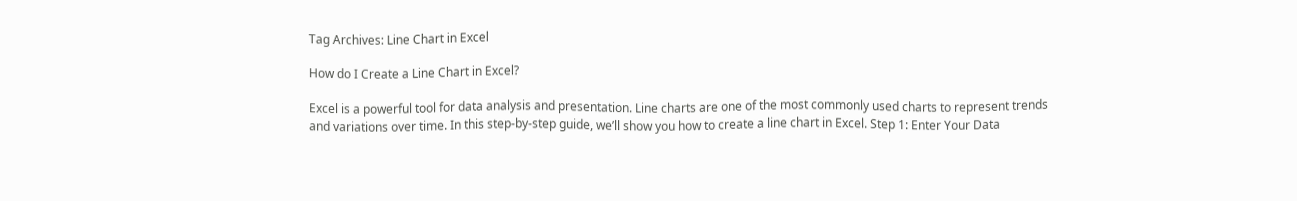Tag Archives: Line Chart in Excel

How do I Create a Line Chart in Excel?

Excel is a powerful tool for data analysis and presentation. Line charts are one of the most commonly used charts to represent trends and variations over time. In this step-by-step guide, we’ll show you how to create a line chart in Excel. Step 1: Enter Your Data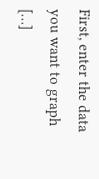First, enter the data you want to graph […]